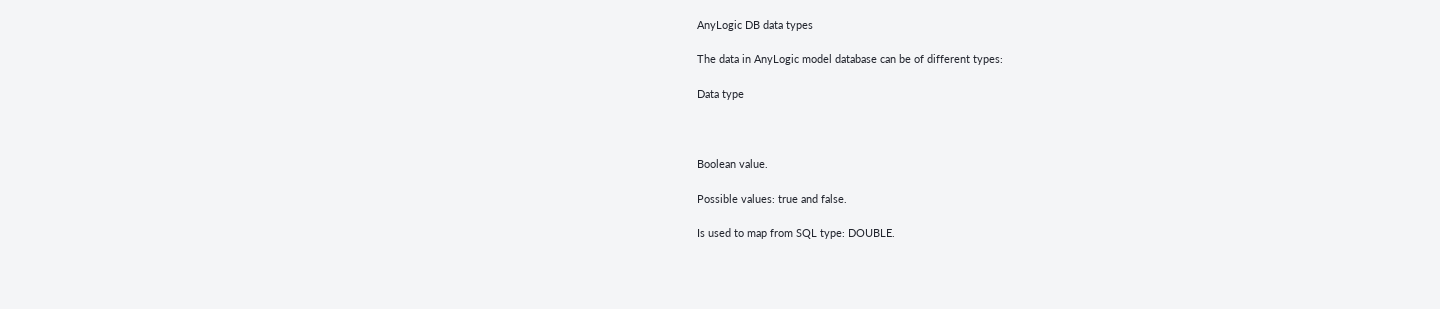AnyLogic DB data types

The data in AnyLogic model database can be of different types:

Data type



Boolean value.

Possible values: true and false.

Is used to map from SQL type: DOUBLE.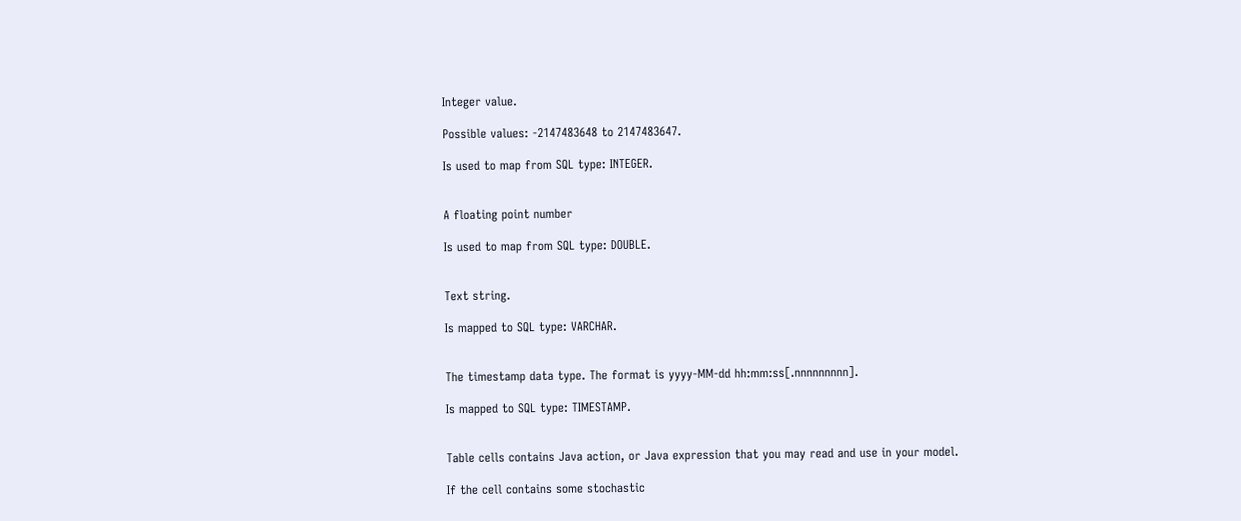Integer value.

Possible values: -2147483648 to 2147483647.

Is used to map from SQL type: INTEGER.


A floating point number

Is used to map from SQL type: DOUBLE.


Text string.

Is mapped to SQL type: VARCHAR.


The timestamp data type. The format is yyyy-MM-dd hh:mm:ss[.nnnnnnnnn].

Is mapped to SQL type: TIMESTAMP.


Table cells contains Java action, or Java expression that you may read and use in your model.

If the cell contains some stochastic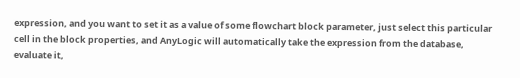expression, and you want to set it as a value of some flowchart block parameter, just select this particular cell in the block properties, and AnyLogic will automatically take the expression from the database, evaluate it,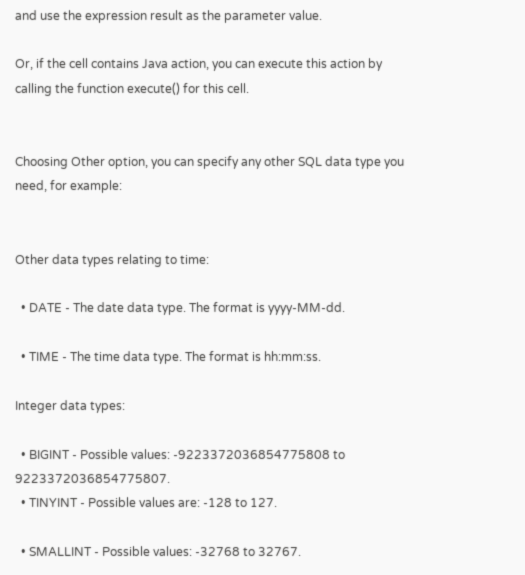and use the expression result as the parameter value.

Or, if the cell contains Java action, you can execute this action by calling the function execute() for this cell.


Choosing Other option, you can specify any other SQL data type you need, for example:


Other data types relating to time:

  • DATE - The date data type. The format is yyyy-MM-dd.

  • TIME - The time data type. The format is hh:mm:ss.

Integer data types:

  • BIGINT - Possible values: -9223372036854775808 to 9223372036854775807.
  • TINYINT - Possible values are: -128 to 127.

  • SMALLINT - Possible values: -32768 to 32767.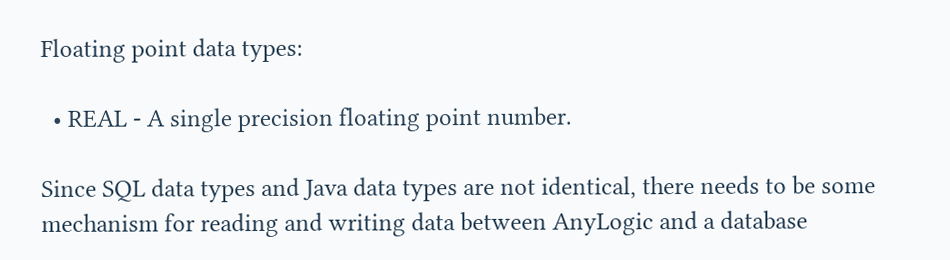Floating point data types:

  • REAL - A single precision floating point number.

Since SQL data types and Java data types are not identical, there needs to be some mechanism for reading and writing data between AnyLogic and a database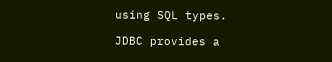using SQL types.

JDBC provides a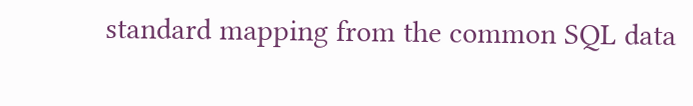standard mapping from the common SQL data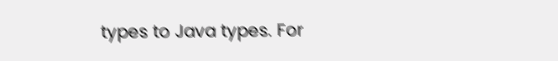types to Java types. For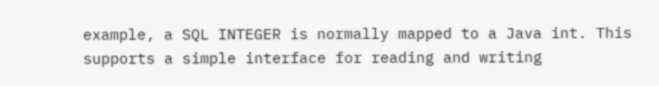example, a SQL INTEGER is normally mapped to a Java int. This supports a simple interface for reading and writing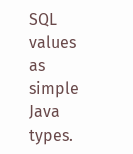SQL values as simple Java types.